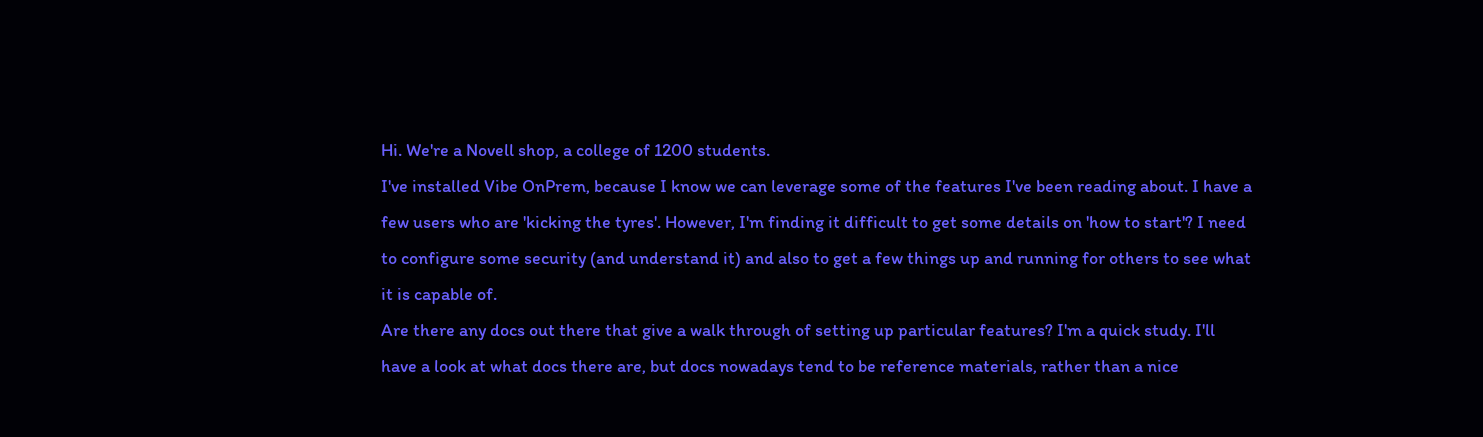Hi. We're a Novell shop, a college of 1200 students.
I've installed Vibe OnPrem, because I know we can leverage some of the features I've been reading about. I have a few users who are 'kicking the tyres'. However, I'm finding it difficult to get some details on 'how to start'? I need to configure some security (and understand it) and also to get a few things up and running for others to see what it is capable of.
Are there any docs out there that give a walk through of setting up particular features? I'm a quick study. I'll have a look at what docs there are, but docs nowadays tend to be reference materials, rather than a nice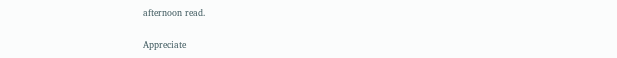afternoon read.

Appreciate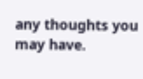any thoughts you may have.